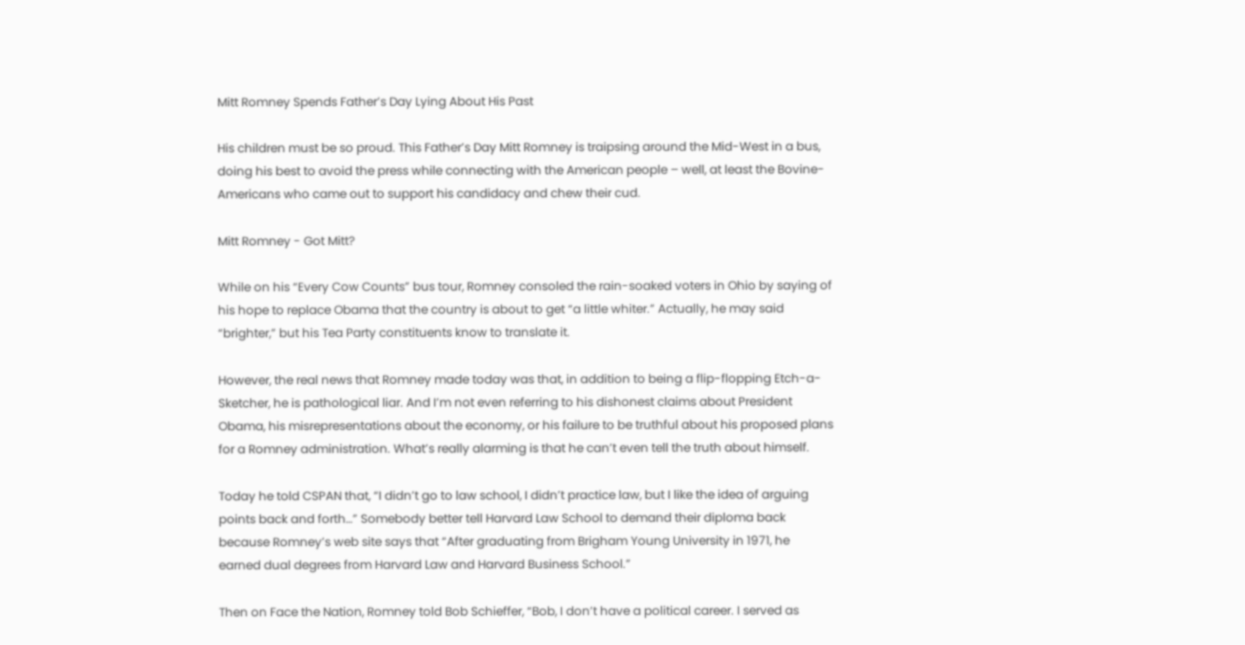Mitt Romney Spends Father’s Day Lying About His Past

His children must be so proud. This Father’s Day Mitt Romney is traipsing around the Mid-West in a bus, doing his best to avoid the press while connecting with the American people – well, at least the Bovine-Americans who came out to support his candidacy and chew their cud.

Mitt Romney - Got Mitt?

While on his “Every Cow Counts” bus tour, Romney consoled the rain-soaked voters in Ohio by saying of his hope to replace Obama that the country is about to get “a little whiter.” Actually, he may said “brighter,” but his Tea Party constituents know to translate it.

However, the real news that Romney made today was that, in addition to being a flip-flopping Etch-a-Sketcher, he is pathological liar. And I’m not even referring to his dishonest claims about President Obama, his misrepresentations about the economy, or his failure to be truthful about his proposed plans for a Romney administration. What’s really alarming is that he can’t even tell the truth about himself.

Today he told CSPAN that, “I didn’t go to law school, I didn’t practice law, but I like the idea of arguing points back and forth…” Somebody better tell Harvard Law School to demand their diploma back because Romney’s web site says that “After graduating from Brigham Young University in 1971, he earned dual degrees from Harvard Law and Harvard Business School.”

Then on Face the Nation, Romney told Bob Schieffer, “Bob, I don’t have a political career. I served as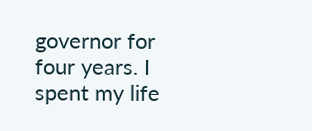governor for four years. I spent my life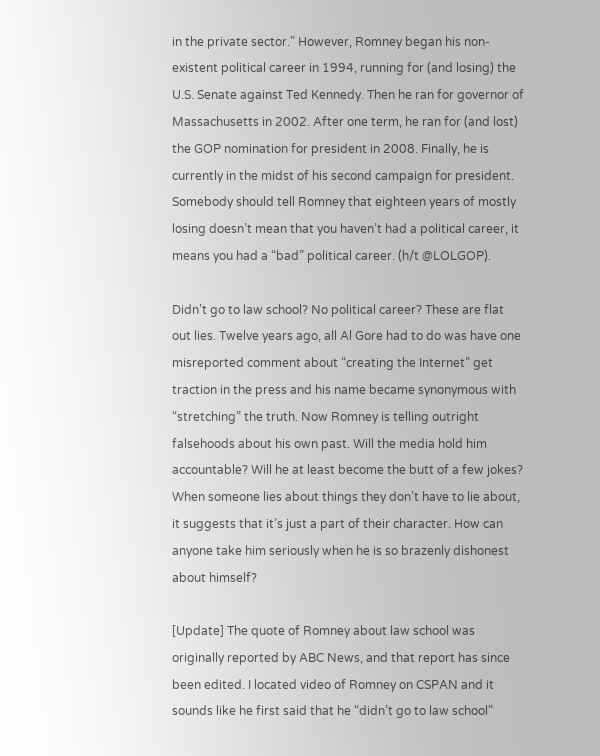in the private sector.” However, Romney began his non-existent political career in 1994, running for (and losing) the U.S. Senate against Ted Kennedy. Then he ran for governor of Massachusetts in 2002. After one term, he ran for (and lost) the GOP nomination for president in 2008. Finally, he is currently in the midst of his second campaign for president. Somebody should tell Romney that eighteen years of mostly losing doesn’t mean that you haven’t had a political career, it means you had a “bad” political career. (h/t @LOLGOP).

Didn’t go to law school? No political career? These are flat out lies. Twelve years ago, all Al Gore had to do was have one misreported comment about “creating the Internet” get traction in the press and his name became synonymous with “stretching” the truth. Now Romney is telling outright falsehoods about his own past. Will the media hold him accountable? Will he at least become the butt of a few jokes? When someone lies about things they don’t have to lie about, it suggests that it’s just a part of their character. How can anyone take him seriously when he is so brazenly dishonest about himself?

[Update] The quote of Romney about law school was originally reported by ABC News, and that report has since been edited. I located video of Romney on CSPAN and it sounds like he first said that he “didn’t go to law school”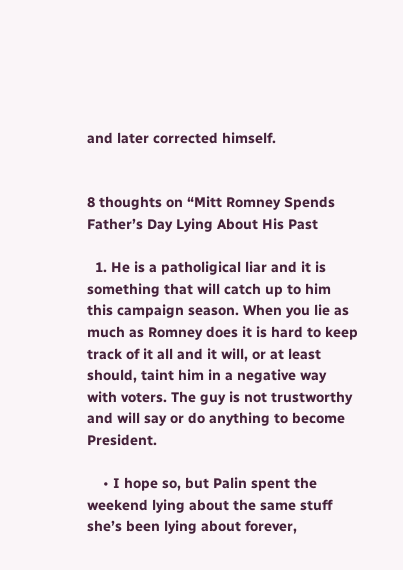and later corrected himself.


8 thoughts on “Mitt Romney Spends Father’s Day Lying About His Past

  1. He is a patholigical liar and it is something that will catch up to him this campaign season. When you lie as much as Romney does it is hard to keep track of it all and it will, or at least should, taint him in a negative way with voters. The guy is not trustworthy and will say or do anything to become President.

    • I hope so, but Palin spent the weekend lying about the same stuff she’s been lying about forever,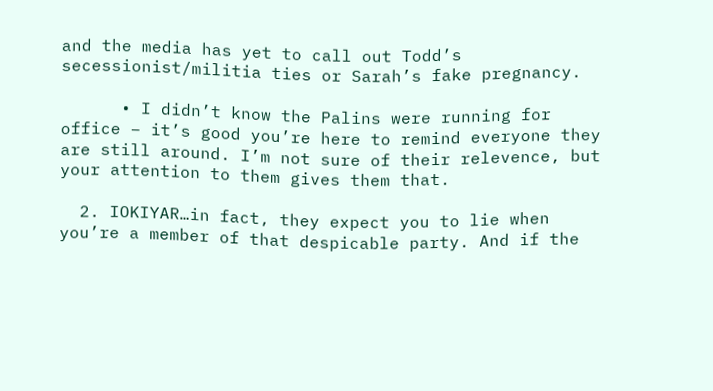and the media has yet to call out Todd’s secessionist/militia ties or Sarah’s fake pregnancy.

      • I didn’t know the Palins were running for office – it’s good you’re here to remind everyone they are still around. I’m not sure of their relevence, but your attention to them gives them that.

  2. IOKIYAR…in fact, they expect you to lie when you’re a member of that despicable party. And if the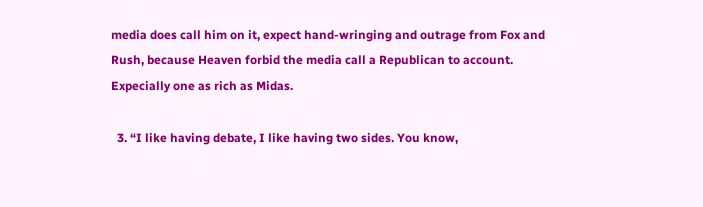media does call him on it, expect hand-wringing and outrage from Fox and Rush, because Heaven forbid the media call a Republican to account. Expecially one as rich as Midas.

  3. “I like having debate, I like having two sides. You know,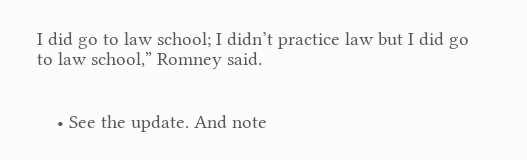I did go to law school; I didn’t practice law but I did go to law school,” Romney said.


    • See the update. And note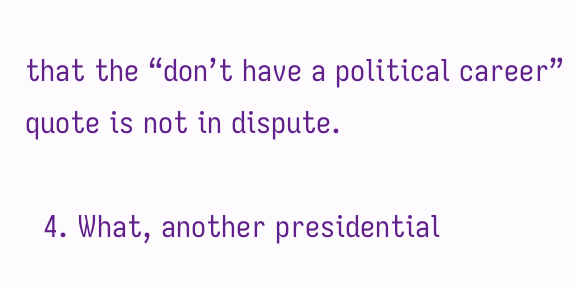that the “don’t have a political career” quote is not in dispute.

  4. What, another presidential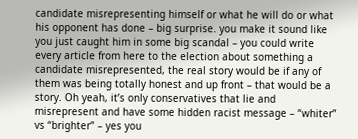candidate misrepresenting himself or what he will do or what his opponent has done – big surprise. you make it sound like you just caught him in some big scandal – you could write every article from here to the election about something a candidate misrepresented, the real story would be if any of them was being totally honest and up front – that would be a story. Oh yeah, it’s only conservatives that lie and misrepresent and have some hidden racist message – “whiter” vs “brighter” – yes you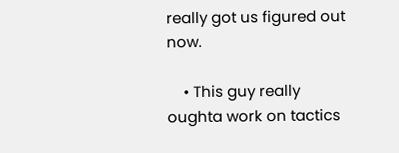really got us figured out now.

    • This guy really oughta work on tactics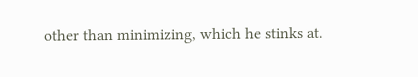other than minimizing, which he stinks at.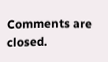Comments are closed.